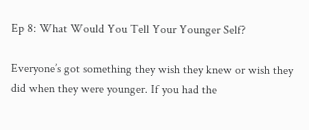Ep 8: What Would You Tell Your Younger Self?

Everyone’s got something they wish they knew or wish they did when they were younger. If you had the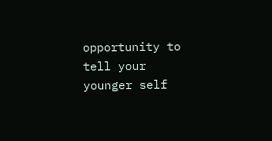opportunity to tell your younger self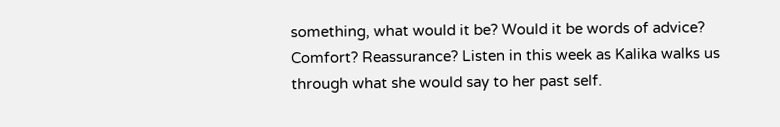something, what would it be? Would it be words of advice? Comfort? Reassurance? Listen in this week as Kalika walks us through what she would say to her past self.